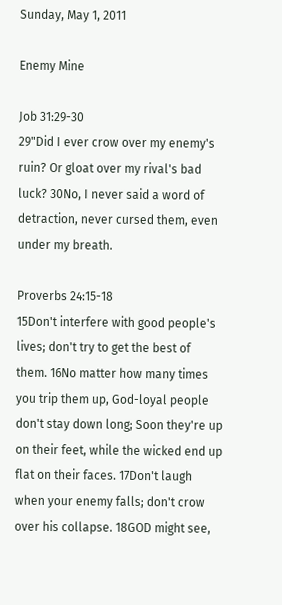Sunday, May 1, 2011

Enemy Mine

Job 31:29-30
29"Did I ever crow over my enemy's ruin? Or gloat over my rival's bad luck? 30No, I never said a word of detraction, never cursed them, even under my breath.

Proverbs 24:15-18
15Don't interfere with good people's lives; don't try to get the best of them. 16No matter how many times you trip them up, God-loyal people don't stay down long; Soon they're up on their feet, while the wicked end up flat on their faces. 17Don't laugh when your enemy falls; don't crow over his collapse. 18GOD might see,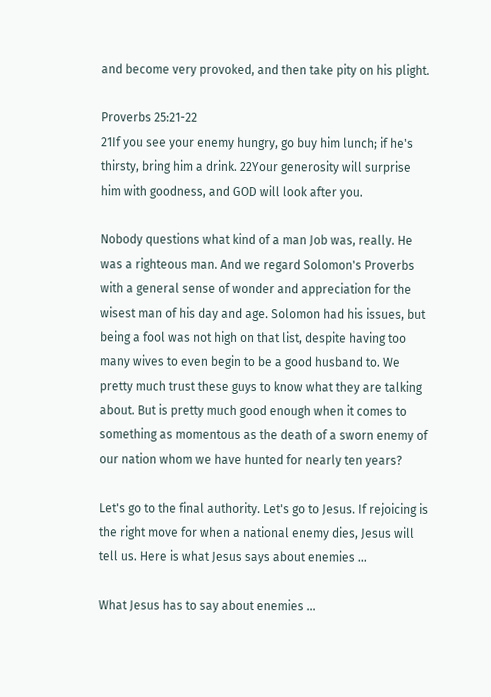and become very provoked, and then take pity on his plight.

Proverbs 25:21-22
21If you see your enemy hungry, go buy him lunch; if he's thirsty, bring him a drink. 22Your generosity will surprise him with goodness, and GOD will look after you.

Nobody questions what kind of a man Job was, really. He was a righteous man. And we regard Solomon's Proverbs with a general sense of wonder and appreciation for the wisest man of his day and age. Solomon had his issues, but being a fool was not high on that list, despite having too many wives to even begin to be a good husband to. We pretty much trust these guys to know what they are talking about. But is pretty much good enough when it comes to something as momentous as the death of a sworn enemy of our nation whom we have hunted for nearly ten years?

Let's go to the final authority. Let's go to Jesus. If rejoicing is the right move for when a national enemy dies, Jesus will tell us. Here is what Jesus says about enemies ...

What Jesus has to say about enemies …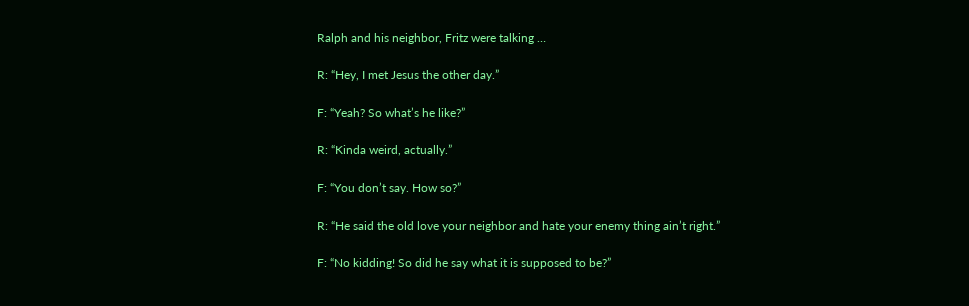Ralph and his neighbor, Fritz were talking …

R: “Hey, I met Jesus the other day.”

F: “Yeah? So what’s he like?”

R: “Kinda weird, actually.”

F: “You don’t say. How so?”

R: “He said the old love your neighbor and hate your enemy thing ain’t right.”

F: “No kidding! So did he say what it is supposed to be?”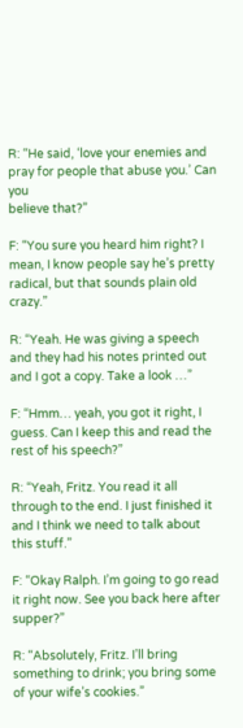R: “He said, ‘love your enemies and pray for people that abuse you.’ Can you
believe that?”

F: “You sure you heard him right? I mean, I know people say he’s pretty radical, but that sounds plain old crazy.”

R: “Yeah. He was giving a speech and they had his notes printed out and I got a copy. Take a look …”

F: “Hmm… yeah, you got it right, I guess. Can I keep this and read the rest of his speech?”

R: “Yeah, Fritz. You read it all through to the end. I just finished it and I think we need to talk about this stuff.”

F: “Okay Ralph. I’m going to go read it right now. See you back here after supper?”

R: “Absolutely, Fritz. I’ll bring something to drink; you bring some of your wife’s cookies.”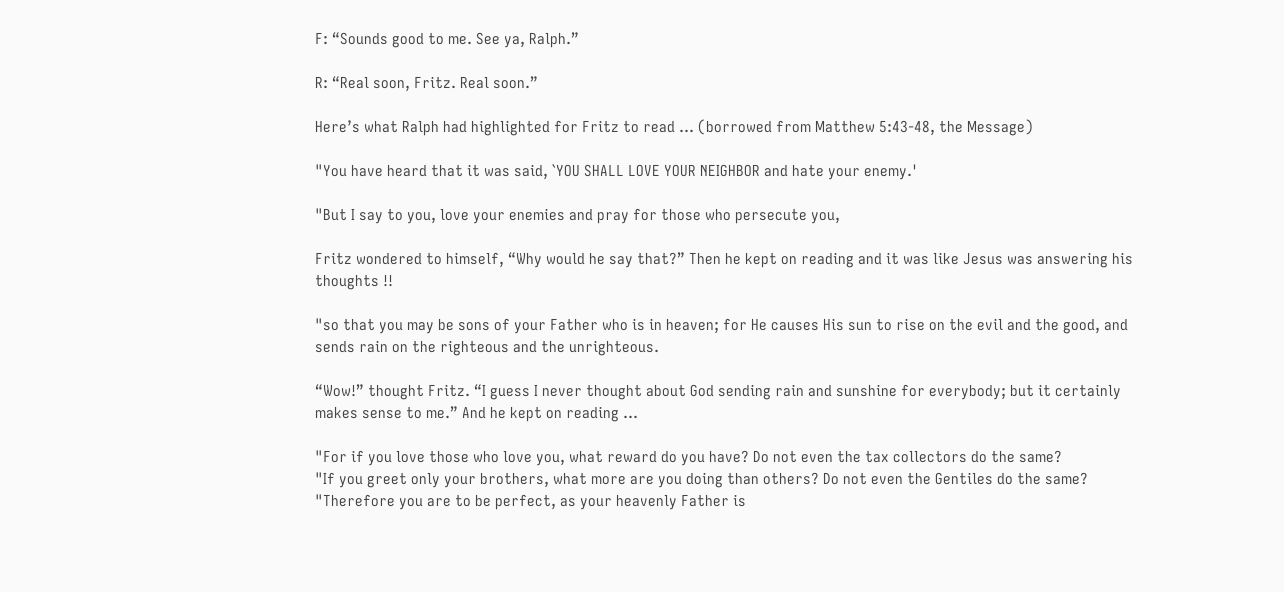F: “Sounds good to me. See ya, Ralph.”

R: “Real soon, Fritz. Real soon.”

Here’s what Ralph had highlighted for Fritz to read … (borrowed from Matthew 5:43-48, the Message)

"You have heard that it was said, `YOU SHALL LOVE YOUR NEIGHBOR and hate your enemy.'

"But I say to you, love your enemies and pray for those who persecute you,

Fritz wondered to himself, “Why would he say that?” Then he kept on reading and it was like Jesus was answering his thoughts !!

"so that you may be sons of your Father who is in heaven; for He causes His sun to rise on the evil and the good, and sends rain on the righteous and the unrighteous.

“Wow!” thought Fritz. “I guess I never thought about God sending rain and sunshine for everybody; but it certainly makes sense to me.” And he kept on reading …

"For if you love those who love you, what reward do you have? Do not even the tax collectors do the same?
"If you greet only your brothers, what more are you doing than others? Do not even the Gentiles do the same?
"Therefore you are to be perfect, as your heavenly Father is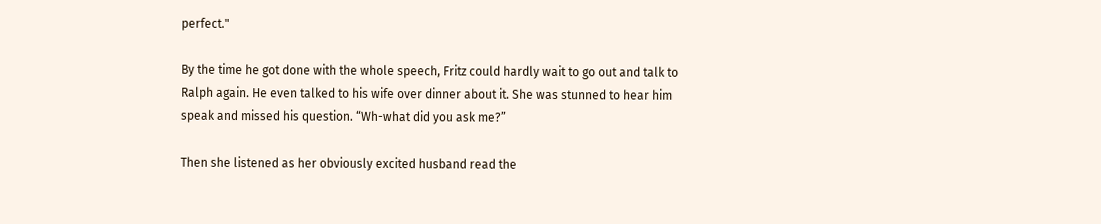perfect."

By the time he got done with the whole speech, Fritz could hardly wait to go out and talk to Ralph again. He even talked to his wife over dinner about it. She was stunned to hear him speak and missed his question. “Wh-what did you ask me?”

Then she listened as her obviously excited husband read the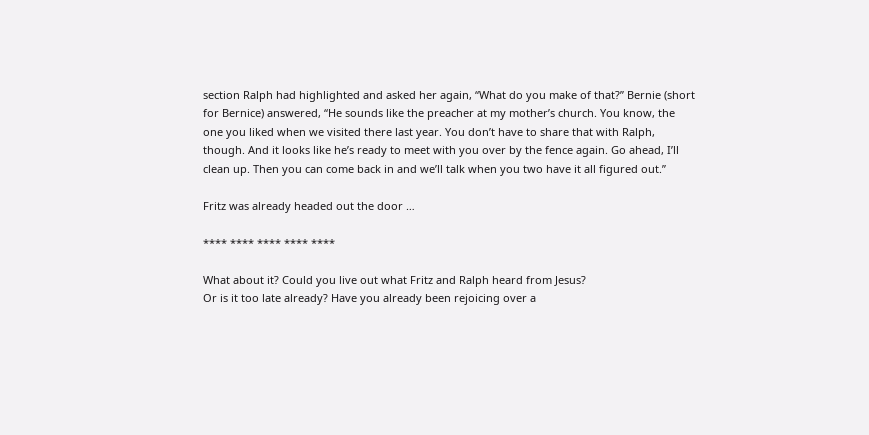section Ralph had highlighted and asked her again, “What do you make of that?” Bernie (short for Bernice) answered, “He sounds like the preacher at my mother’s church. You know, the one you liked when we visited there last year. You don’t have to share that with Ralph, though. And it looks like he’s ready to meet with you over by the fence again. Go ahead, I’ll clean up. Then you can come back in and we’ll talk when you two have it all figured out.”

Fritz was already headed out the door …

**** **** **** **** ****

What about it? Could you live out what Fritz and Ralph heard from Jesus?
Or is it too late already? Have you already been rejoicing over a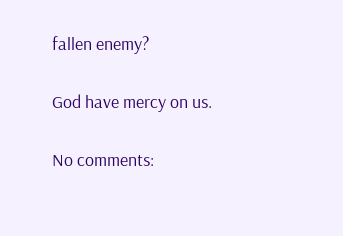fallen enemy?

God have mercy on us.

No comments: